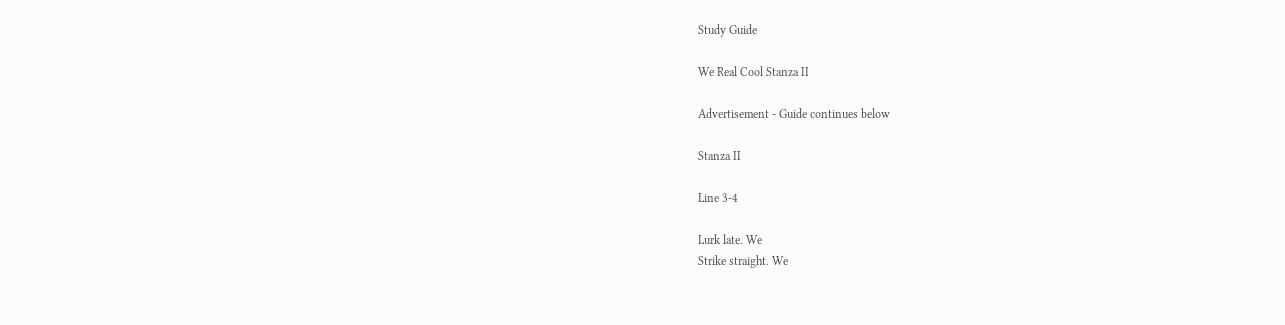Study Guide

We Real Cool Stanza II

Advertisement - Guide continues below

Stanza II

Line 3-4

Lurk late. We
Strike straight. We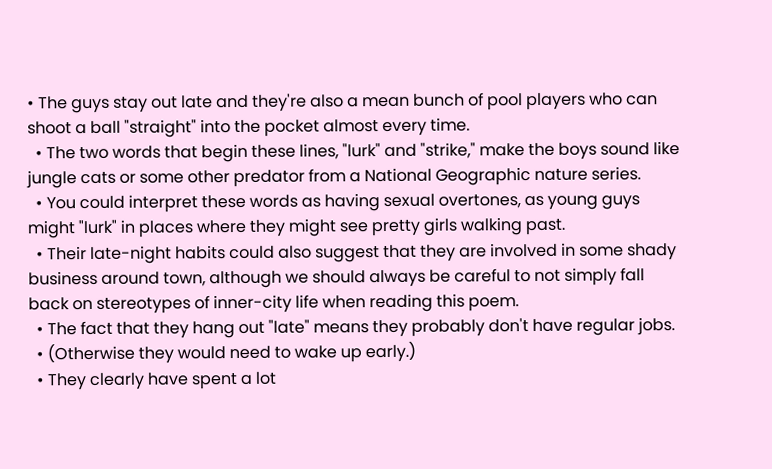• The guys stay out late and they're also a mean bunch of pool players who can shoot a ball "straight" into the pocket almost every time.
  • The two words that begin these lines, "lurk" and "strike," make the boys sound like jungle cats or some other predator from a National Geographic nature series.
  • You could interpret these words as having sexual overtones, as young guys might "lurk" in places where they might see pretty girls walking past.
  • Their late-night habits could also suggest that they are involved in some shady business around town, although we should always be careful to not simply fall back on stereotypes of inner-city life when reading this poem.
  • The fact that they hang out "late" means they probably don't have regular jobs.
  • (Otherwise they would need to wake up early.)
  • They clearly have spent a lot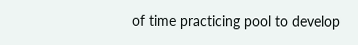of time practicing pool to develop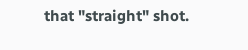that "straight" shot.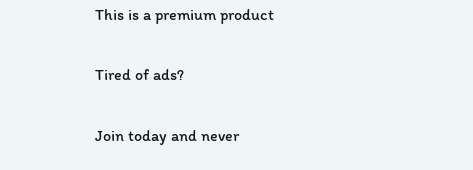This is a premium product

Tired of ads?

Join today and never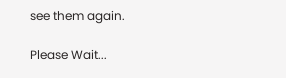see them again.

Please Wait...